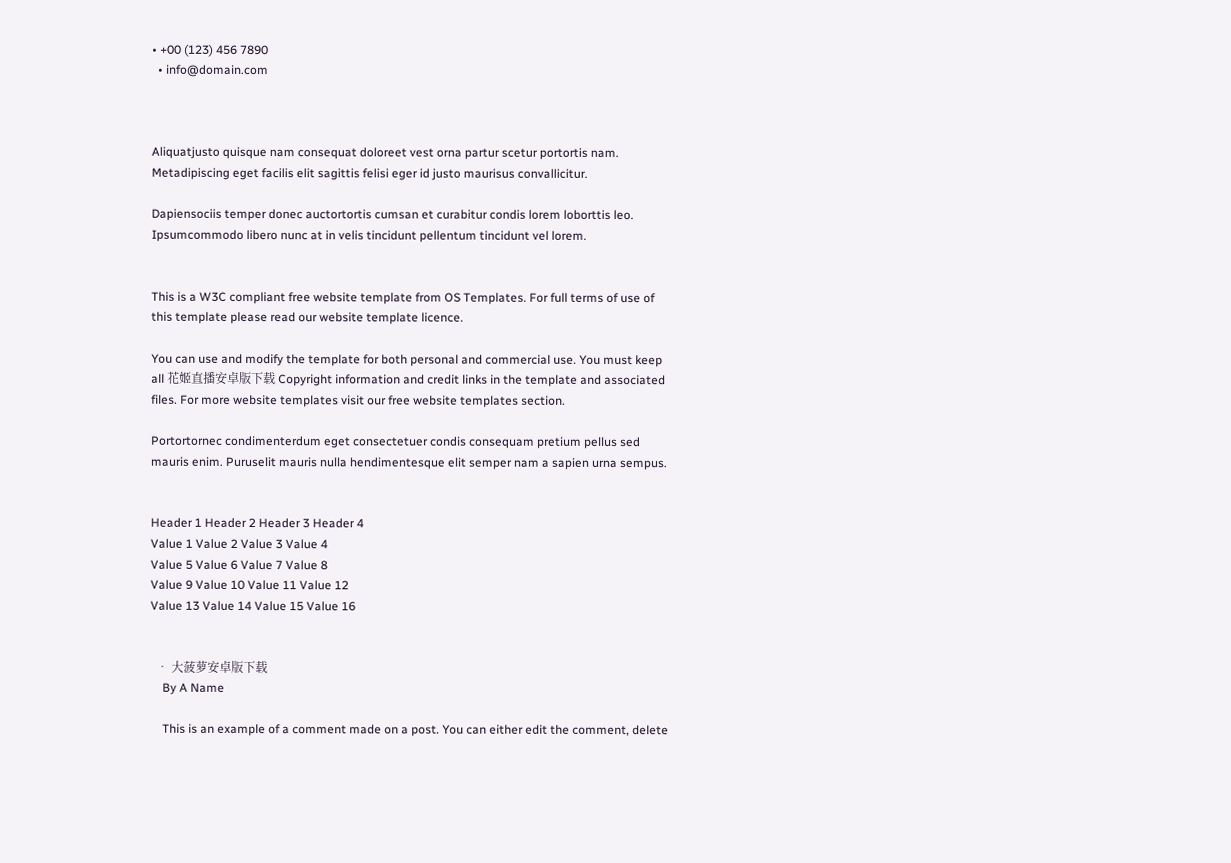• +00 (123) 456 7890
  • info@domain.com



Aliquatjusto quisque nam consequat doloreet vest orna partur scetur portortis nam. Metadipiscing eget facilis elit sagittis felisi eger id justo maurisus convallicitur.

Dapiensociis temper donec auctortortis cumsan et curabitur condis lorem loborttis leo. Ipsumcommodo libero nunc at in velis tincidunt pellentum tincidunt vel lorem.


This is a W3C compliant free website template from OS Templates. For full terms of use of this template please read our website template licence.

You can use and modify the template for both personal and commercial use. You must keep all 花姬直播安卓版下载 Copyright information and credit links in the template and associated files. For more website templates visit our free website templates section.

Portortornec condimenterdum eget consectetuer condis consequam pretium pellus sed mauris enim. Puruselit mauris nulla hendimentesque elit semper nam a sapien urna sempus.


Header 1 Header 2 Header 3 Header 4
Value 1 Value 2 Value 3 Value 4
Value 5 Value 6 Value 7 Value 8
Value 9 Value 10 Value 11 Value 12
Value 13 Value 14 Value 15 Value 16


  • 大菠萝安卓版下载
    By A Name

    This is an example of a comment made on a post. You can either edit the comment, delete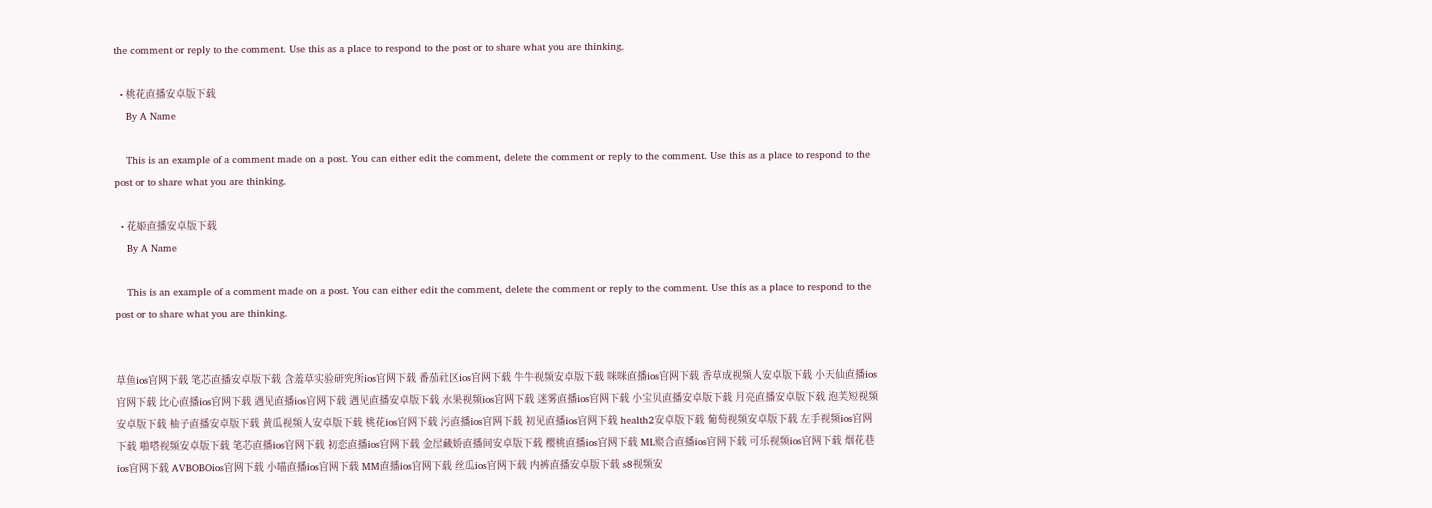the comment or reply to the comment. Use this as a place to respond to the post or to share what you are thinking.

  • 桃花直播安卓版下载
    By A Name

    This is an example of a comment made on a post. You can either edit the comment, delete the comment or reply to the comment. Use this as a place to respond to the post or to share what you are thinking.

  • 花姬直播安卓版下载
    By A Name

    This is an example of a comment made on a post. You can either edit the comment, delete the comment or reply to the comment. Use this as a place to respond to the post or to share what you are thinking.


草鱼ios官网下载 笔芯直播安卓版下载 含羞草实验研究所ios官网下载 番茄社区ios官网下载 牛牛视频安卓版下载 咪咪直播ios官网下载 香草成视频人安卓版下载 小天仙直播ios官网下载 比心直播ios官网下载 遇见直播ios官网下载 遇见直播安卓版下载 水果视频ios官网下载 迷雾直播ios官网下载 小宝贝直播安卓版下载 月亮直播安卓版下载 泡芙短视频安卓版下载 柚子直播安卓版下载 黄瓜视频人安卓版下载 桃花ios官网下载 污直播ios官网下载 初见直播ios官网下载 health2安卓版下载 葡萄视频安卓版下载 左手视频ios官网下载 啪嗒视频安卓版下载 笔芯直播ios官网下载 初恋直播ios官网下载 金屋藏娇直播间安卓版下载 樱桃直播ios官网下载 ML聚合直播ios官网下载 可乐视频ios官网下载 烟花巷ios官网下载 AVBOBOios官网下载 小喵直播ios官网下载 MM直播ios官网下载 丝瓜ios官网下载 内裤直播安卓版下载 s8视频安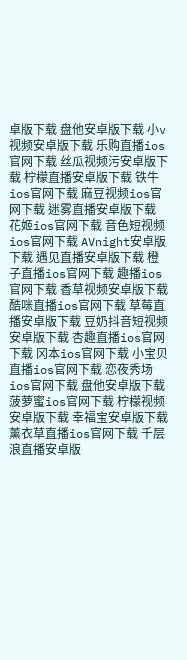卓版下载 盘他安卓版下载 小v视频安卓版下载 乐购直播ios官网下载 丝瓜视频污安卓版下载 柠檬直播安卓版下载 铁牛ios官网下载 麻豆视频ios官网下载 迷雾直播安卓版下载 花姬ios官网下载 音色短视频ios官网下载 AVnight安卓版下载 遇见直播安卓版下载 橙子直播ios官网下载 趣播ios官网下载 香草视频安卓版下载 酷咪直播ios官网下载 草莓直播安卓版下载 豆奶抖音短视频安卓版下载 杏趣直播ios官网下载 冈本ios官网下载 小宝贝直播ios官网下载 恋夜秀场ios官网下载 盘他安卓版下载 菠萝蜜ios官网下载 柠檬视频安卓版下载 幸福宝安卓版下载 薰衣草直播ios官网下载 千层浪直播安卓版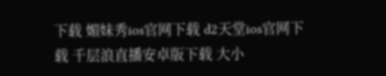下载 媚妹秀ios官网下载 d2天堂ios官网下载 千层浪直播安卓版下载 大小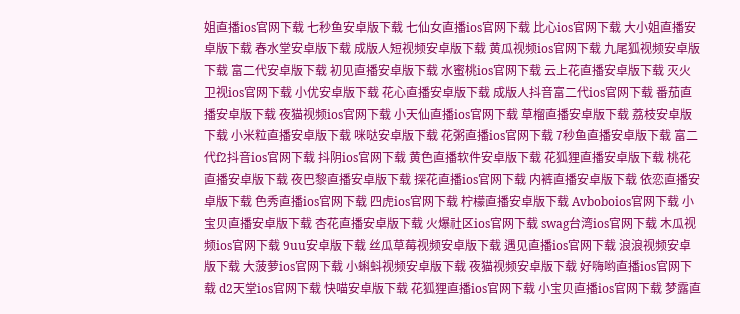姐直播ios官网下载 七秒鱼安卓版下载 七仙女直播ios官网下载 比心ios官网下载 大小姐直播安卓版下载 春水堂安卓版下载 成版人短视频安卓版下载 黄瓜视频ios官网下载 九尾狐视频安卓版下载 富二代安卓版下载 初见直播安卓版下载 水蜜桃ios官网下载 云上花直播安卓版下载 灭火卫视ios官网下载 小优安卓版下载 花心直播安卓版下载 成版人抖音富二代ios官网下载 番茄直播安卓版下载 夜猫视频ios官网下载 小天仙直播ios官网下载 草榴直播安卓版下载 荔枝安卓版下载 小米粒直播安卓版下载 咪哒安卓版下载 花粥直播ios官网下载 7秒鱼直播安卓版下载 富二代f2抖音ios官网下载 抖阴ios官网下载 黄色直播软件安卓版下载 花狐狸直播安卓版下载 桃花直播安卓版下载 夜巴黎直播安卓版下载 探花直播ios官网下载 内裤直播安卓版下载 依恋直播安卓版下载 色秀直播ios官网下载 四虎ios官网下载 柠檬直播安卓版下载 Avboboios官网下载 小宝贝直播安卓版下载 杏花直播安卓版下载 火爆社区ios官网下载 swag台湾ios官网下载 木瓜视频ios官网下载 9uu安卓版下载 丝瓜草莓视频安卓版下载 遇见直播ios官网下载 浪浪视频安卓版下载 大菠萝ios官网下载 小蝌蚪视频安卓版下载 夜猫视频安卓版下载 好嗨哟直播ios官网下载 d2天堂ios官网下载 快喵安卓版下载 花狐狸直播ios官网下载 小宝贝直播ios官网下载 梦露直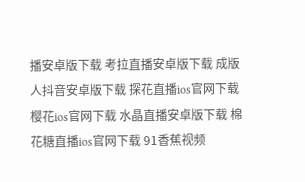播安卓版下载 考拉直播安卓版下载 成版人抖音安卓版下载 探花直播ios官网下载 樱花ios官网下载 水晶直播安卓版下载 棉花糖直播ios官网下载 91香蕉视频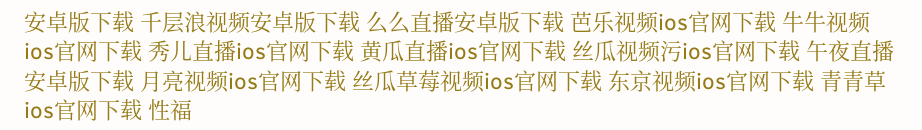安卓版下载 千层浪视频安卓版下载 么么直播安卓版下载 芭乐视频ios官网下载 牛牛视频ios官网下载 秀儿直播ios官网下载 黄瓜直播ios官网下载 丝瓜视频污ios官网下载 午夜直播安卓版下载 月亮视频ios官网下载 丝瓜草莓视频ios官网下载 东京视频ios官网下载 青青草ios官网下载 性福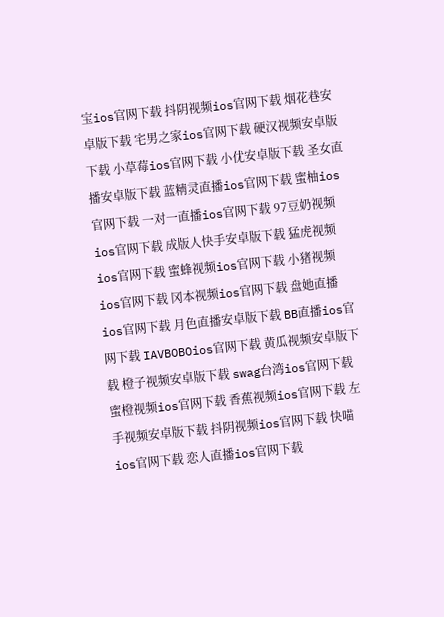宝ios官网下载 抖阴视频ios官网下载 烟花巷安卓版下载 宅男之家ios官网下载 硬汉视频安卓版下载 小草莓ios官网下载 小优安卓版下载 圣女直播安卓版下载 蓝精灵直播ios官网下载 蜜柚ios官网下载 一对一直播ios官网下载 97豆奶视频ios官网下载 成版人快手安卓版下载 猛虎视频ios官网下载 蜜蜂视频ios官网下载 小猪视频ios官网下载 冈本视频ios官网下载 盘她直播ios官网下载 月色直播安卓版下载 BB直播ios官网下载 IAVBOBOios官网下载 黄瓜视频安卓版下载 橙子视频安卓版下载 swag台湾ios官网下载 蜜橙视频ios官网下载 香蕉视频ios官网下载 左手视频安卓版下载 抖阴视频ios官网下载 快喵ios官网下载 恋人直播ios官网下载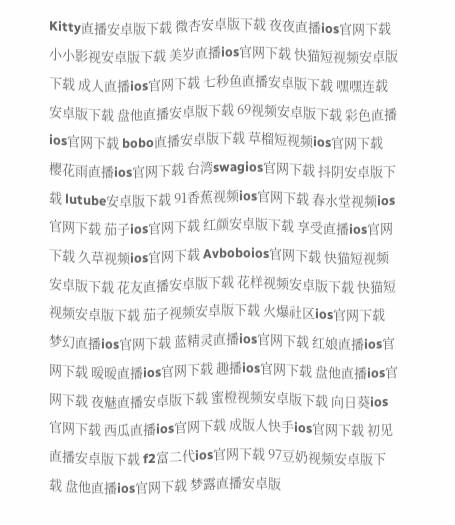Kitty直播安卓版下载 微杏安卓版下载 夜夜直播ios官网下载 小小影视安卓版下载 美岁直播ios官网下载 快猫短视频安卓版下载 成人直播ios官网下载 七秒鱼直播安卓版下载 嘿嘿连载安卓版下载 盘他直播安卓版下载 69视频安卓版下载 彩色直播ios官网下载 bobo直播安卓版下载 草榴短视频ios官网下载 樱花雨直播ios官网下载 台湾swagios官网下载 抖阴安卓版下载 lutube安卓版下载 91香蕉视频ios官网下载 春水堂视频ios官网下载 茄子ios官网下载 红颜安卓版下载 享受直播ios官网下载 久草视频ios官网下载 Avboboios官网下载 快猫短视频安卓版下载 花友直播安卓版下载 花样视频安卓版下载 快猫短视频安卓版下载 茄子视频安卓版下载 火爆社区ios官网下载 梦幻直播ios官网下载 蓝精灵直播ios官网下载 红娘直播ios官网下载 暖暖直播ios官网下载 趣播ios官网下载 盘他直播ios官网下载 夜魅直播安卓版下载 蜜橙视频安卓版下载 向日葵ios官网下载 西瓜直播ios官网下载 成版人快手ios官网下载 初见直播安卓版下载 f2富二代ios官网下载 97豆奶视频安卓版下载 盘他直播ios官网下载 梦露直播安卓版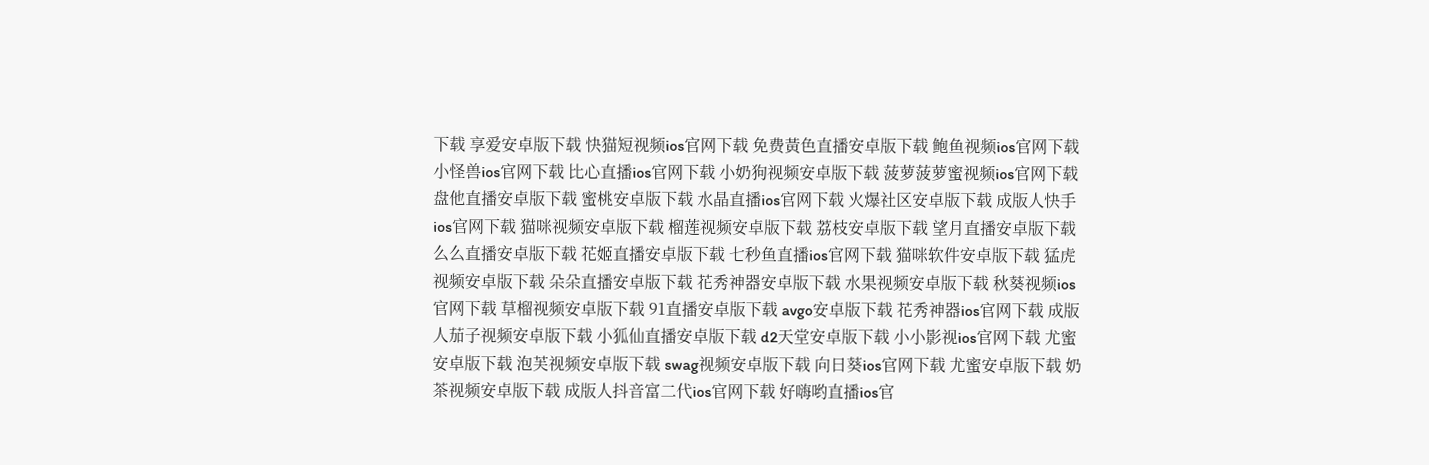下载 享爱安卓版下载 快猫短视频ios官网下载 免费黃色直播安卓版下载 鲍鱼视频ios官网下载 小怪兽ios官网下载 比心直播ios官网下载 小奶狗视频安卓版下载 菠萝菠萝蜜视频ios官网下载 盘他直播安卓版下载 蜜桃安卓版下载 水晶直播ios官网下载 火爆社区安卓版下载 成版人快手ios官网下载 猫咪视频安卓版下载 榴莲视频安卓版下载 荔枝安卓版下载 望月直播安卓版下载 么么直播安卓版下载 花姬直播安卓版下载 七秒鱼直播ios官网下载 猫咪软件安卓版下载 猛虎视频安卓版下载 朵朵直播安卓版下载 花秀神器安卓版下载 水果视频安卓版下载 秋葵视频ios官网下载 草榴视频安卓版下载 91直播安卓版下载 avgo安卓版下载 花秀神器ios官网下载 成版人茄子视频安卓版下载 小狐仙直播安卓版下载 d2天堂安卓版下载 小小影视ios官网下载 尤蜜安卓版下载 泡芙视频安卓版下载 swag视频安卓版下载 向日葵ios官网下载 尤蜜安卓版下载 奶茶视频安卓版下载 成版人抖音富二代ios官网下载 好嗨哟直播ios官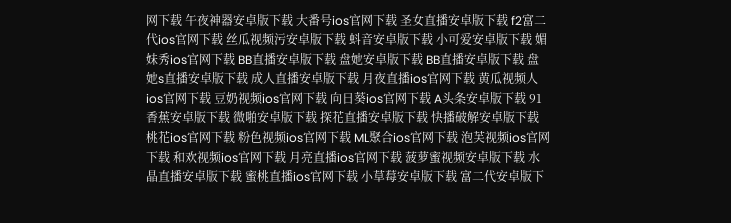网下载 午夜神器安卓版下载 大番号ios官网下载 圣女直播安卓版下载 f2富二代ios官网下载 丝瓜视频污安卓版下载 蚪音安卓版下载 小可爱安卓版下载 媚妹秀ios官网下载 BB直播安卓版下载 盘她安卓版下载 BB直播安卓版下载 盘她s直播安卓版下载 成人直播安卓版下载 月夜直播ios官网下载 黄瓜视频人ios官网下载 豆奶视频ios官网下载 向日葵ios官网下载 A头条安卓版下载 91香蕉安卓版下载 微啪安卓版下载 探花直播安卓版下载 快播破解安卓版下载 桃花ios官网下载 粉色视频ios官网下载 ML聚合ios官网下载 泡芙视频ios官网下载 和欢视频ios官网下载 月亮直播ios官网下载 菠萝蜜视频安卓版下载 水晶直播安卓版下载 蜜桃直播ios官网下载 小草莓安卓版下载 富二代安卓版下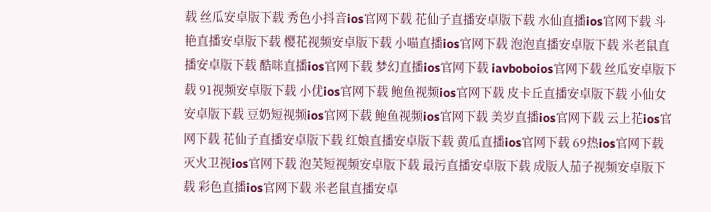载 丝瓜安卓版下载 秀色小抖音ios官网下载 花仙子直播安卓版下载 水仙直播ios官网下载 斗艳直播安卓版下载 樱花视频安卓版下载 小喵直播ios官网下载 泡泡直播安卓版下载 米老鼠直播安卓版下载 酷咪直播ios官网下载 梦幻直播ios官网下载 iavboboios官网下载 丝瓜安卓版下载 91视频安卓版下载 小优ios官网下载 鲍鱼视频ios官网下载 皮卡丘直播安卓版下载 小仙女安卓版下载 豆奶短视频ios官网下载 鲍鱼视频ios官网下载 美岁直播ios官网下载 云上花ios官网下载 花仙子直播安卓版下载 红娘直播安卓版下载 黄瓜直播ios官网下载 69热ios官网下载 灭火卫视ios官网下载 泡芙短视频安卓版下载 最污直播安卓版下载 成版人茄子视频安卓版下载 彩色直播ios官网下载 米老鼠直播安卓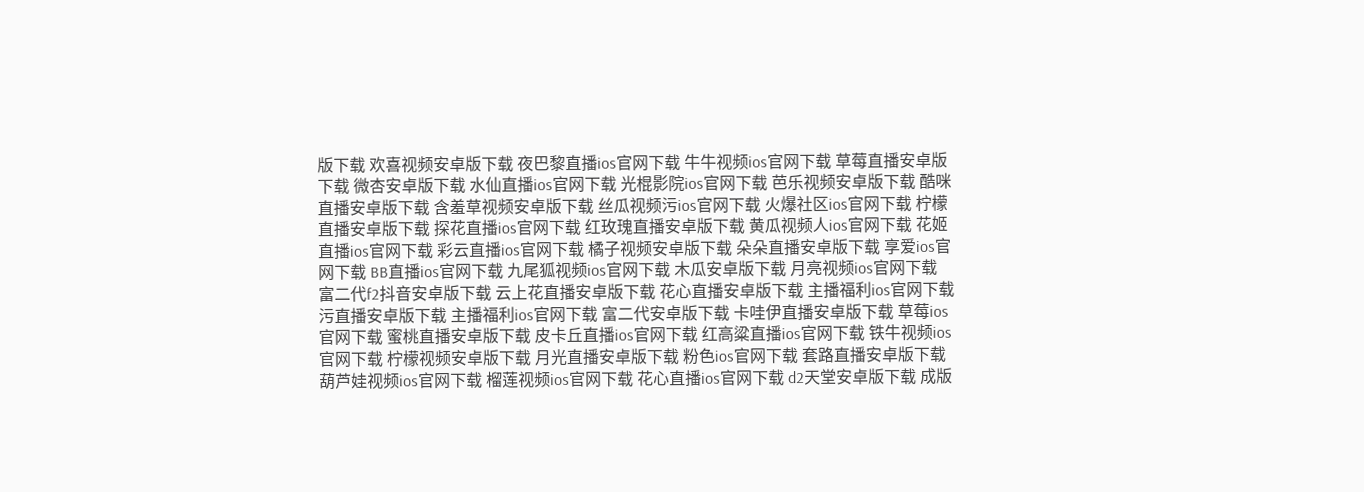版下载 欢喜视频安卓版下载 夜巴黎直播ios官网下载 牛牛视频ios官网下载 草莓直播安卓版下载 微杏安卓版下载 水仙直播ios官网下载 光棍影院ios官网下载 芭乐视频安卓版下载 酷咪直播安卓版下载 含羞草视频安卓版下载 丝瓜视频污ios官网下载 火爆社区ios官网下载 柠檬直播安卓版下载 探花直播ios官网下载 红玫瑰直播安卓版下载 黄瓜视频人ios官网下载 花姬直播ios官网下载 彩云直播ios官网下载 橘子视频安卓版下载 朵朵直播安卓版下载 享爱ios官网下载 BB直播ios官网下载 九尾狐视频ios官网下载 木瓜安卓版下载 月亮视频ios官网下载 富二代f2抖音安卓版下载 云上花直播安卓版下载 花心直播安卓版下载 主播福利ios官网下载 污直播安卓版下载 主播福利ios官网下载 富二代安卓版下载 卡哇伊直播安卓版下载 草莓ios官网下载 蜜桃直播安卓版下载 皮卡丘直播ios官网下载 红高粱直播ios官网下载 铁牛视频ios官网下载 柠檬视频安卓版下载 月光直播安卓版下载 粉色ios官网下载 套路直播安卓版下载 葫芦娃视频ios官网下载 榴莲视频ios官网下载 花心直播ios官网下载 d2天堂安卓版下载 成版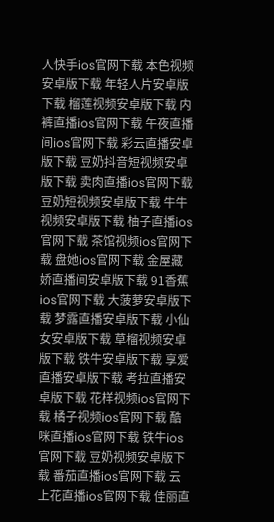人快手ios官网下载 本色视频安卓版下载 年轻人片安卓版下载 榴莲视频安卓版下载 内裤直播ios官网下载 午夜直播间ios官网下载 彩云直播安卓版下载 豆奶抖音短视频安卓版下载 卖肉直播ios官网下载 豆奶短视频安卓版下载 牛牛视频安卓版下载 柚子直播ios官网下载 茶馆视频ios官网下载 盘她ios官网下载 金屋藏娇直播间安卓版下载 91香蕉ios官网下载 大菠萝安卓版下载 梦露直播安卓版下载 小仙女安卓版下载 草榴视频安卓版下载 铁牛安卓版下载 享爱直播安卓版下载 考拉直播安卓版下载 花样视频ios官网下载 橘子视频ios官网下载 酷咪直播ios官网下载 铁牛ios官网下载 豆奶视频安卓版下载 番茄直播ios官网下载 云上花直播ios官网下载 佳丽直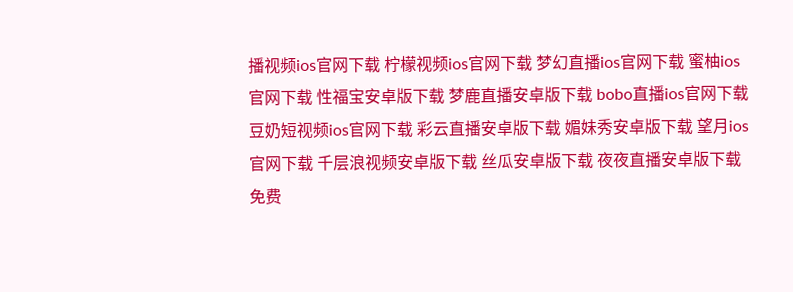播视频ios官网下载 柠檬视频ios官网下载 梦幻直播ios官网下载 蜜柚ios官网下载 性福宝安卓版下载 梦鹿直播安卓版下载 bobo直播ios官网下载 豆奶短视频ios官网下载 彩云直播安卓版下载 媚妹秀安卓版下载 望月ios官网下载 千层浪视频安卓版下载 丝瓜安卓版下载 夜夜直播安卓版下载 免费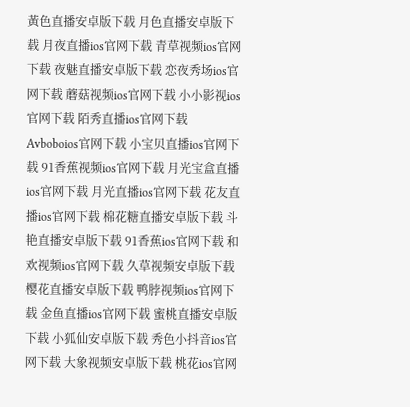黃色直播安卓版下载 月色直播安卓版下载 月夜直播ios官网下载 青草视频ios官网下载 夜魅直播安卓版下载 恋夜秀场ios官网下载 蘑菇视频ios官网下载 小小影视ios官网下载 陌秀直播ios官网下载 Avboboios官网下载 小宝贝直播ios官网下载 91香蕉视频ios官网下载 月光宝盒直播ios官网下载 月光直播ios官网下载 花友直播ios官网下载 棉花糖直播安卓版下载 斗艳直播安卓版下载 91香蕉ios官网下载 和欢视频ios官网下载 久草视频安卓版下载 樱花直播安卓版下载 鸭脖视频ios官网下载 金鱼直播ios官网下载 蜜桃直播安卓版下载 小狐仙安卓版下载 秀色小抖音ios官网下载 大象视频安卓版下载 桃花ios官网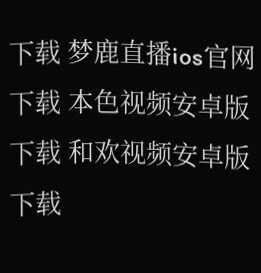下载 梦鹿直播ios官网下载 本色视频安卓版下载 和欢视频安卓版下载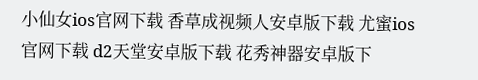小仙女ios官网下载 香草成视频人安卓版下载 尤蜜ios官网下载 d2天堂安卓版下载 花秀神器安卓版下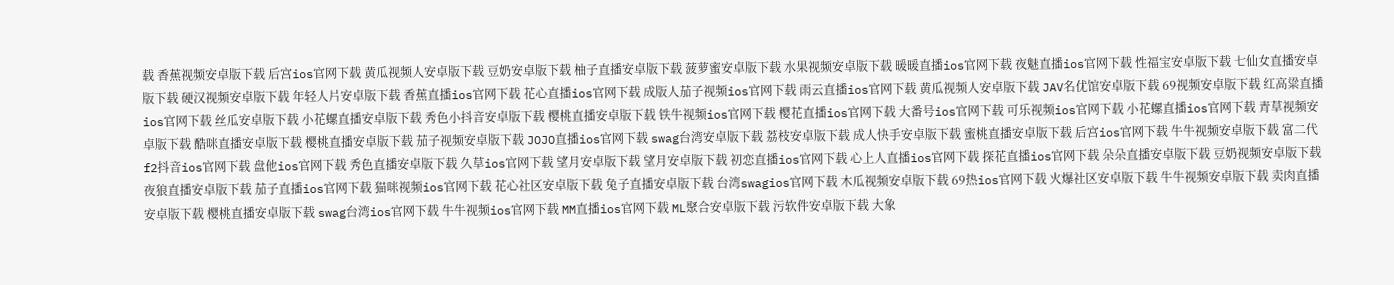载 香蕉视频安卓版下载 后宫ios官网下载 黄瓜视频人安卓版下载 豆奶安卓版下载 柚子直播安卓版下载 菠萝蜜安卓版下载 水果视频安卓版下载 暖暖直播ios官网下载 夜魅直播ios官网下载 性福宝安卓版下载 七仙女直播安卓版下载 硬汉视频安卓版下载 年轻人片安卓版下载 香蕉直播ios官网下载 花心直播ios官网下载 成版人茄子视频ios官网下载 雨云直播ios官网下载 黄瓜视频人安卓版下载 JAV名优馆安卓版下载 69视频安卓版下载 红高粱直播ios官网下载 丝瓜安卓版下载 小花螺直播安卓版下载 秀色小抖音安卓版下载 樱桃直播安卓版下载 铁牛视频ios官网下载 樱花直播ios官网下载 大番号ios官网下载 可乐视频ios官网下载 小花螺直播ios官网下载 青草视频安卓版下载 酷咪直播安卓版下载 樱桃直播安卓版下载 茄子视频安卓版下载 JOJO直播ios官网下载 swag台湾安卓版下载 荔枝安卓版下载 成人快手安卓版下载 蜜桃直播安卓版下载 后宫ios官网下载 牛牛视频安卓版下载 富二代f2抖音ios官网下载 盘他ios官网下载 秀色直播安卓版下载 久草ios官网下载 望月安卓版下载 望月安卓版下载 初恋直播ios官网下载 心上人直播ios官网下载 探花直播ios官网下载 朵朵直播安卓版下载 豆奶视频安卓版下载 夜狼直播安卓版下载 茄子直播ios官网下载 猫咪视频ios官网下载 花心社区安卓版下载 兔子直播安卓版下载 台湾swagios官网下载 木瓜视频安卓版下载 69热ios官网下载 火爆社区安卓版下载 牛牛视频安卓版下载 卖肉直播安卓版下载 樱桃直播安卓版下载 swag台湾ios官网下载 牛牛视频ios官网下载 MM直播ios官网下载 ML聚合安卓版下载 污软件安卓版下载 大象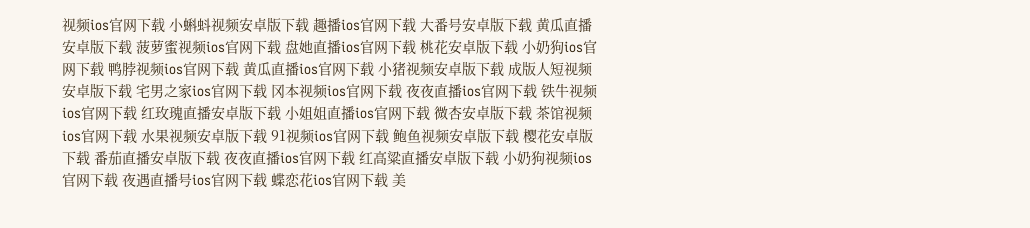视频ios官网下载 小蝌蚪视频安卓版下载 趣播ios官网下载 大番号安卓版下载 黄瓜直播安卓版下载 菠萝蜜视频ios官网下载 盘她直播ios官网下载 桃花安卓版下载 小奶狗ios官网下载 鸭脖视频ios官网下载 黄瓜直播ios官网下载 小猪视频安卓版下载 成版人短视频安卓版下载 宅男之家ios官网下载 冈本视频ios官网下载 夜夜直播ios官网下载 铁牛视频ios官网下载 红玫瑰直播安卓版下载 小姐姐直播ios官网下载 微杏安卓版下载 茶馆视频ios官网下载 水果视频安卓版下载 91视频ios官网下载 鲍鱼视频安卓版下载 樱花安卓版下载 番茄直播安卓版下载 夜夜直播ios官网下载 红高粱直播安卓版下载 小奶狗视频ios官网下载 夜遇直播号ios官网下载 蝶恋花ios官网下载 美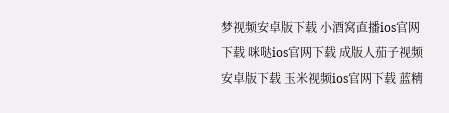梦视频安卓版下载 小酒窝直播ios官网下载 咪哒ios官网下载 成版人茄子视频安卓版下载 玉米视频ios官网下载 蓝精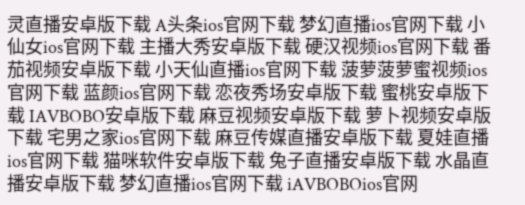灵直播安卓版下载 A头条ios官网下载 梦幻直播ios官网下载 小仙女ios官网下载 主播大秀安卓版下载 硬汉视频ios官网下载 番茄视频安卓版下载 小天仙直播ios官网下载 菠萝菠萝蜜视频ios官网下载 蓝颜ios官网下载 恋夜秀场安卓版下载 蜜桃安卓版下载 IAVBOBO安卓版下载 麻豆视频安卓版下载 萝卜视频安卓版下载 宅男之家ios官网下载 麻豆传媒直播安卓版下载 夏娃直播ios官网下载 猫咪软件安卓版下载 兔子直播安卓版下载 水晶直播安卓版下载 梦幻直播ios官网下载 iAVBOBOios官网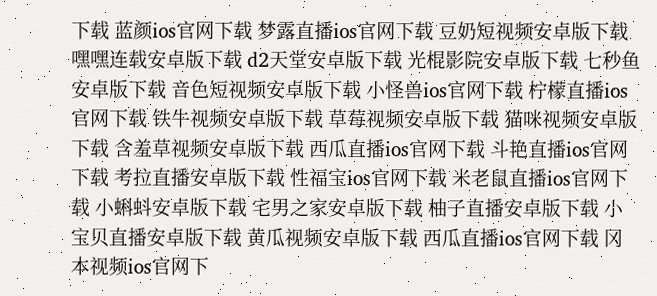下载 蓝颜ios官网下载 梦露直播ios官网下载 豆奶短视频安卓版下载 嘿嘿连载安卓版下载 d2天堂安卓版下载 光棍影院安卓版下载 七秒鱼安卓版下载 音色短视频安卓版下载 小怪兽ios官网下载 柠檬直播ios官网下载 铁牛视频安卓版下载 草莓视频安卓版下载 猫咪视频安卓版下载 含羞草视频安卓版下载 西瓜直播ios官网下载 斗艳直播ios官网下载 考拉直播安卓版下载 性福宝ios官网下载 米老鼠直播ios官网下载 小蝌蚪安卓版下载 宅男之家安卓版下载 柚子直播安卓版下载 小宝贝直播安卓版下载 黄瓜视频安卓版下载 西瓜直播ios官网下载 冈本视频ios官网下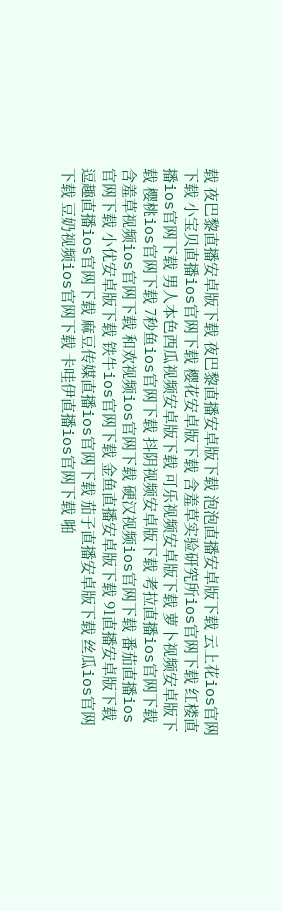载 夜巴黎直播安卓版下载 夜巴黎直播安卓版下载 泡泡直播安卓版下载 云上花ios官网下载 小宝贝直播ios官网下载 樱花安卓版下载 含羞草实验研究所ios官网下载 红楼直播ios官网下载 男人本色西瓜视频安卓版下载 可乐视频安卓版下载 萝卜视频安卓版下载 樱桃ios官网下载 7秒鱼ios官网下载 抖阴视频安卓版下载 考拉直播ios官网下载 含羞草视频ios官网下载 和欢视频ios官网下载 硬汉视频ios官网下载 番茄直播ios官网下载 小优安卓版下载 铁牛ios官网下载 金鱼直播安卓版下载 91直播安卓版下载 逗趣直播ios官网下载 麻豆传媒直播ios官网下载 茄子直播安卓版下载 丝瓜ios官网下载 豆奶视频ios官网下载 卡哇伊直播ios官网下载 啪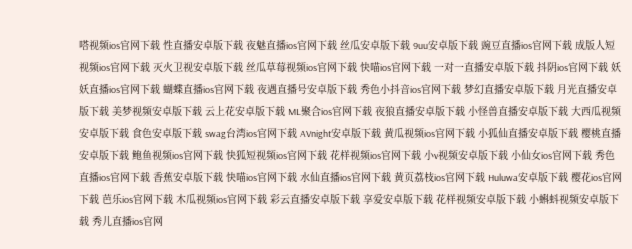嗒视频ios官网下载 性直播安卓版下载 夜魅直播ios官网下载 丝瓜安卓版下载 9uu安卓版下载 豌豆直播ios官网下载 成版人短视频ios官网下载 灭火卫视安卓版下载 丝瓜草莓视频ios官网下载 快喵ios官网下载 一对一直播安卓版下载 抖阴ios官网下载 妖妖直播ios官网下载 蝴蝶直播ios官网下载 夜遇直播号安卓版下载 秀色小抖音ios官网下载 梦幻直播安卓版下载 月光直播安卓版下载 美梦视频安卓版下载 云上花安卓版下载 ML聚合ios官网下载 夜狼直播安卓版下载 小怪兽直播安卓版下载 大西瓜视频安卓版下载 食色安卓版下载 swag台湾ios官网下载 AVnight安卓版下载 黄瓜视频ios官网下载 小狐仙直播安卓版下载 樱桃直播安卓版下载 鲍鱼视频ios官网下载 快狐短视频ios官网下载 花样视频ios官网下载 小v视频安卓版下载 小仙女ios官网下载 秀色直播ios官网下载 香蕉安卓版下载 快喵ios官网下载 水仙直播ios官网下载 黄页荔枝ios官网下载 Huluwa安卓版下载 樱花ios官网下载 芭乐ios官网下载 木瓜视频ios官网下载 彩云直播安卓版下载 享爱安卓版下载 花样视频安卓版下载 小蝌蚪视频安卓版下载 秀儿直播ios官网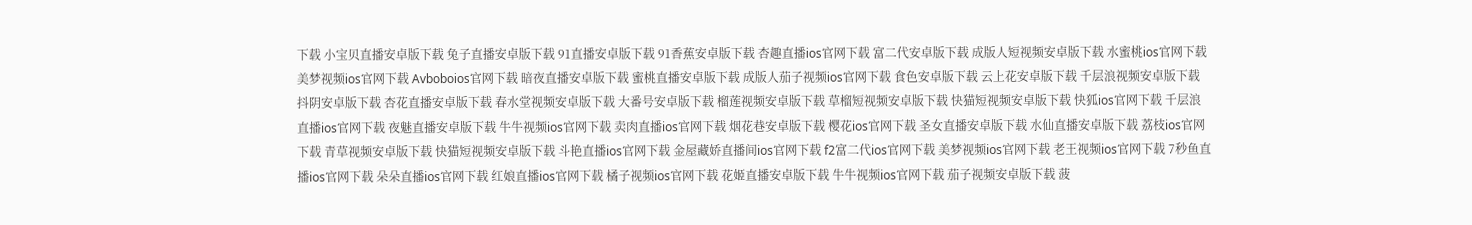下载 小宝贝直播安卓版下载 兔子直播安卓版下载 91直播安卓版下载 91香蕉安卓版下载 杏趣直播ios官网下载 富二代安卓版下载 成版人短视频安卓版下载 水蜜桃ios官网下载 美梦视频ios官网下载 Avboboios官网下载 暗夜直播安卓版下载 蜜桃直播安卓版下载 成版人茄子视频ios官网下载 食色安卓版下载 云上花安卓版下载 千层浪视频安卓版下载 抖阴安卓版下载 杏花直播安卓版下载 春水堂视频安卓版下载 大番号安卓版下载 榴莲视频安卓版下载 草榴短视频安卓版下载 快猫短视频安卓版下载 快狐ios官网下载 千层浪直播ios官网下载 夜魅直播安卓版下载 牛牛视频ios官网下载 卖肉直播ios官网下载 烟花巷安卓版下载 樱花ios官网下载 圣女直播安卓版下载 水仙直播安卓版下载 荔枝ios官网下载 青草视频安卓版下载 快猫短视频安卓版下载 斗艳直播ios官网下载 金屋藏娇直播间ios官网下载 f2富二代ios官网下载 美梦视频ios官网下载 老王视频ios官网下载 7秒鱼直播ios官网下载 朵朵直播ios官网下载 红娘直播ios官网下载 橘子视频ios官网下载 花姬直播安卓版下载 牛牛视频ios官网下载 茄子视频安卓版下载 菠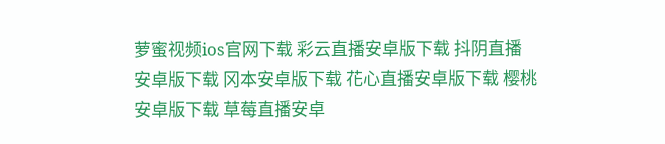萝蜜视频ios官网下载 彩云直播安卓版下载 抖阴直播安卓版下载 冈本安卓版下载 花心直播安卓版下载 樱桃安卓版下载 草莓直播安卓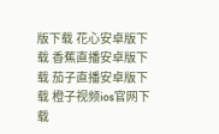版下载 花心安卓版下载 香蕉直播安卓版下载 茄子直播安卓版下载 橙子视频ios官网下载